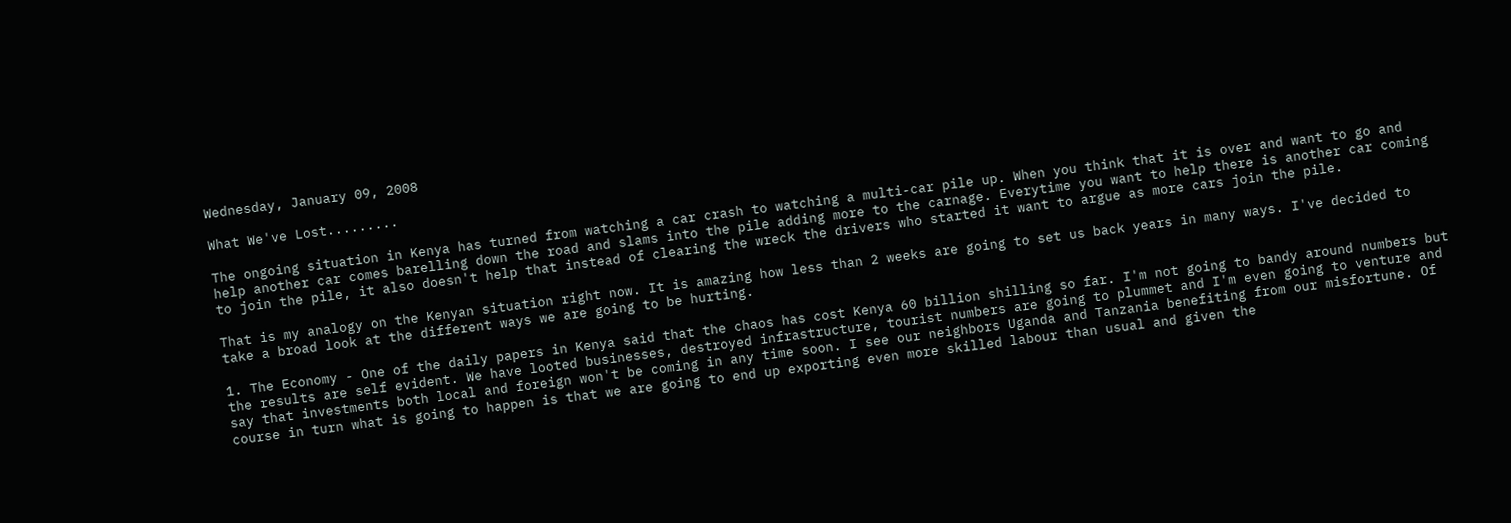Wednesday, January 09, 2008

What We've Lost.........

The ongoing situation in Kenya has turned from watching a car crash to watching a multi-car pile up. When you think that it is over and want to go and help another car comes barelling down the road and slams into the pile adding more to the carnage. Everytime you want to help there is another car coming to join the pile, it also doesn't help that instead of clearing the wreck the drivers who started it want to argue as more cars join the pile.

That is my analogy on the Kenyan situation right now. It is amazing how less than 2 weeks are going to set us back years in many ways. I've decided to take a broad look at the different ways we are going to be hurting.

1. The Economy - One of the daily papers in Kenya said that the chaos has cost Kenya 60 billion shilling so far. I'm not going to bandy around numbers but the results are self evident. We have looted businesses, destroyed infrastructure, tourist numbers are going to plummet and I'm even going to venture and say that investments both local and foreign won't be coming in any time soon. I see our neighbors Uganda and Tanzania benefiting from our misfortune. Of course in turn what is going to happen is that we are going to end up exporting even more skilled labour than usual and given the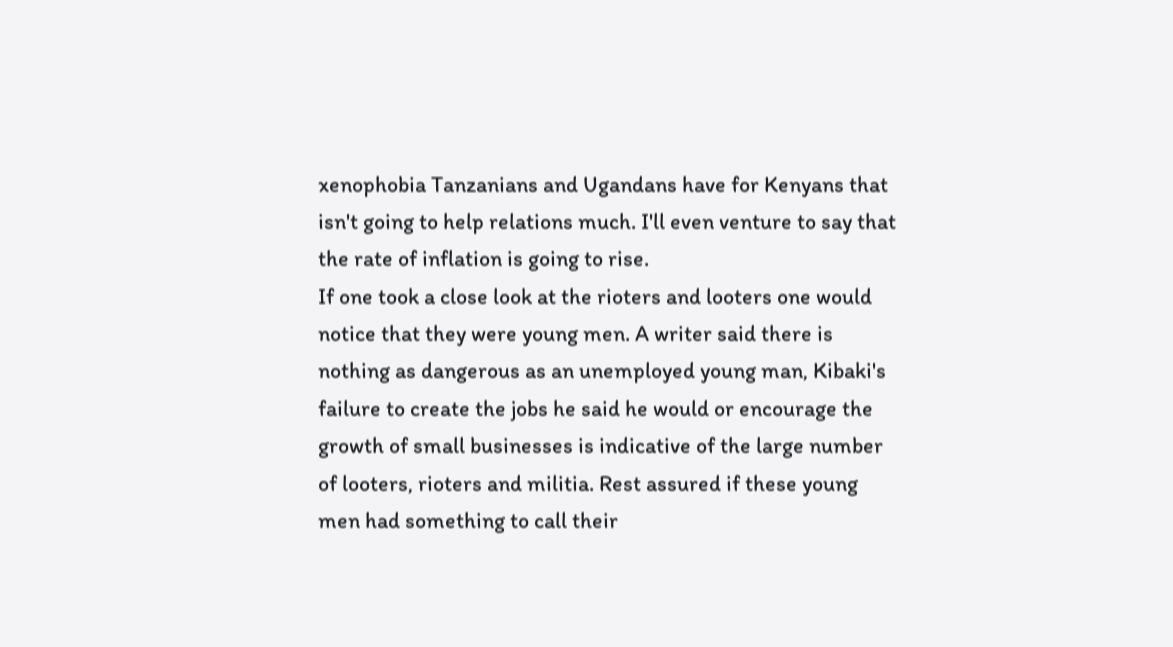xenophobia Tanzanians and Ugandans have for Kenyans that isn't going to help relations much. I'll even venture to say that the rate of inflation is going to rise.
If one took a close look at the rioters and looters one would notice that they were young men. A writer said there is nothing as dangerous as an unemployed young man, Kibaki's failure to create the jobs he said he would or encourage the growth of small businesses is indicative of the large number of looters, rioters and militia. Rest assured if these young men had something to call their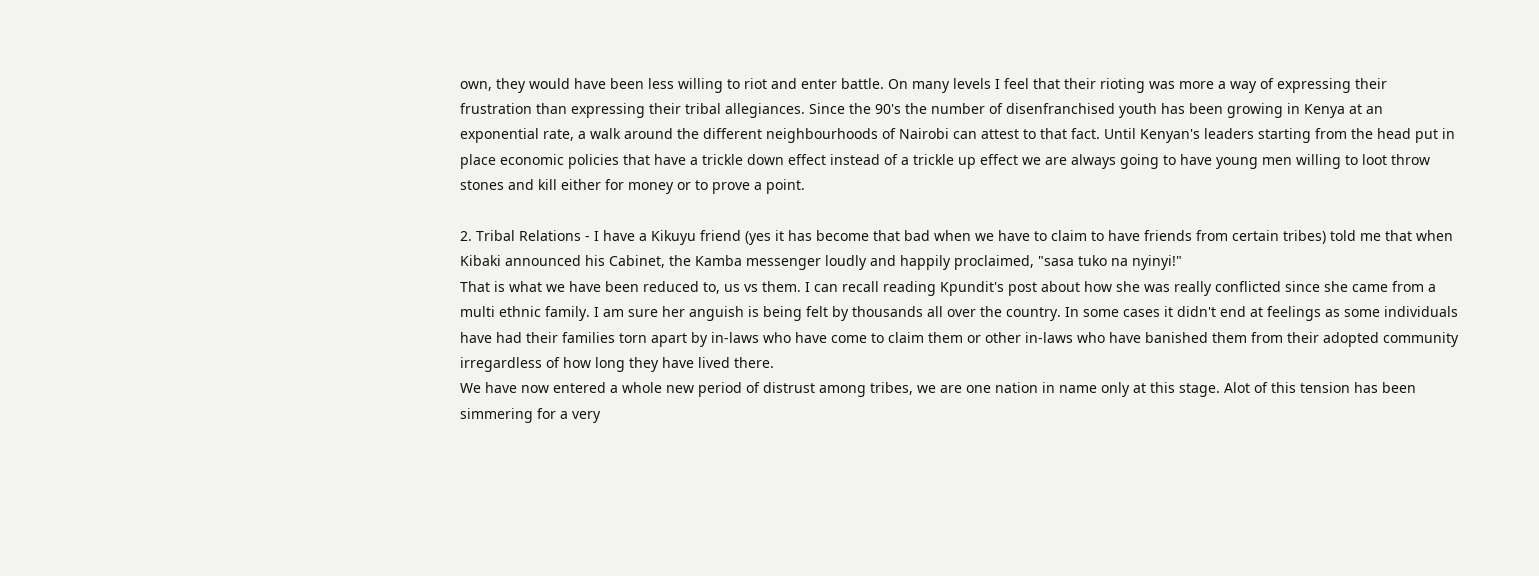own, they would have been less willing to riot and enter battle. On many levels I feel that their rioting was more a way of expressing their frustration than expressing their tribal allegiances. Since the 90's the number of disenfranchised youth has been growing in Kenya at an exponential rate, a walk around the different neighbourhoods of Nairobi can attest to that fact. Until Kenyan's leaders starting from the head put in place economic policies that have a trickle down effect instead of a trickle up effect we are always going to have young men willing to loot throw stones and kill either for money or to prove a point.

2. Tribal Relations - I have a Kikuyu friend (yes it has become that bad when we have to claim to have friends from certain tribes) told me that when Kibaki announced his Cabinet, the Kamba messenger loudly and happily proclaimed, "sasa tuko na nyinyi!"
That is what we have been reduced to, us vs them. I can recall reading Kpundit's post about how she was really conflicted since she came from a multi ethnic family. I am sure her anguish is being felt by thousands all over the country. In some cases it didn't end at feelings as some individuals have had their families torn apart by in-laws who have come to claim them or other in-laws who have banished them from their adopted community irregardless of how long they have lived there.
We have now entered a whole new period of distrust among tribes, we are one nation in name only at this stage. Alot of this tension has been simmering for a very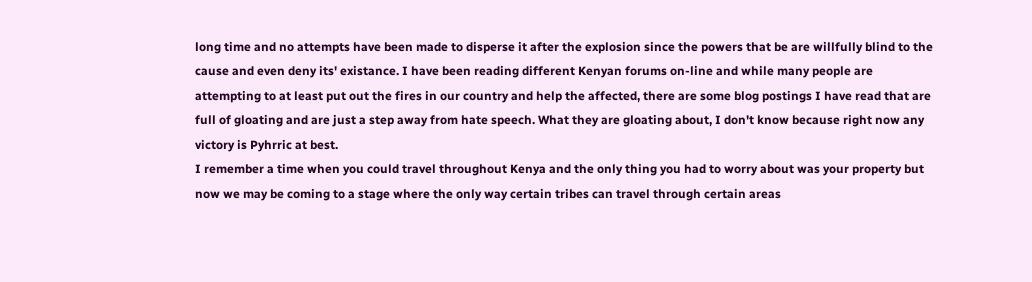long time and no attempts have been made to disperse it after the explosion since the powers that be are willfully blind to the cause and even deny its' existance. I have been reading different Kenyan forums on-line and while many people are attempting to at least put out the fires in our country and help the affected, there are some blog postings I have read that are full of gloating and are just a step away from hate speech. What they are gloating about, I don't know because right now any victory is Pyhrric at best.
I remember a time when you could travel throughout Kenya and the only thing you had to worry about was your property but now we may be coming to a stage where the only way certain tribes can travel through certain areas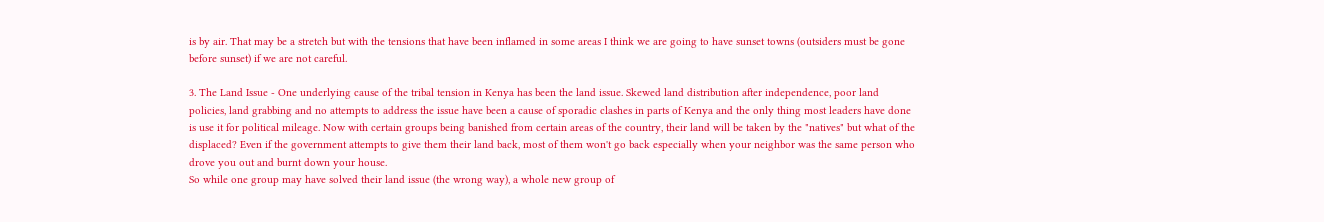is by air. That may be a stretch but with the tensions that have been inflamed in some areas I think we are going to have sunset towns (outsiders must be gone before sunset) if we are not careful.

3. The Land Issue - One underlying cause of the tribal tension in Kenya has been the land issue. Skewed land distribution after independence, poor land policies, land grabbing and no attempts to address the issue have been a cause of sporadic clashes in parts of Kenya and the only thing most leaders have done is use it for political mileage. Now with certain groups being banished from certain areas of the country, their land will be taken by the "natives" but what of the displaced? Even if the government attempts to give them their land back, most of them won't go back especially when your neighbor was the same person who drove you out and burnt down your house.
So while one group may have solved their land issue (the wrong way), a whole new group of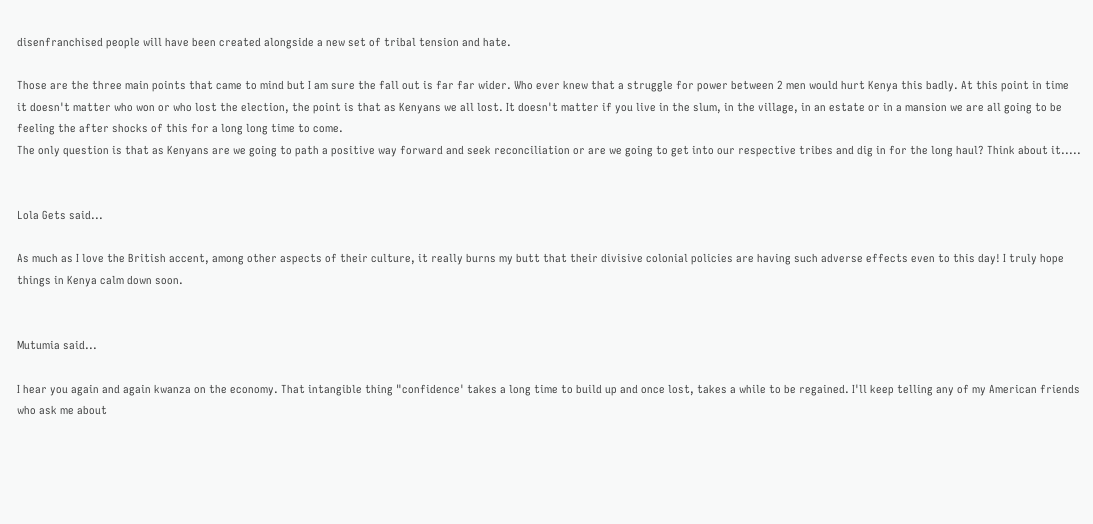disenfranchised people will have been created alongside a new set of tribal tension and hate.

Those are the three main points that came to mind but I am sure the fall out is far far wider. Who ever knew that a struggle for power between 2 men would hurt Kenya this badly. At this point in time it doesn't matter who won or who lost the election, the point is that as Kenyans we all lost. It doesn't matter if you live in the slum, in the village, in an estate or in a mansion we are all going to be feeling the after shocks of this for a long long time to come.
The only question is that as Kenyans are we going to path a positive way forward and seek reconciliation or are we going to get into our respective tribes and dig in for the long haul? Think about it.....


Lola Gets said...

As much as I love the British accent, among other aspects of their culture, it really burns my butt that their divisive colonial policies are having such adverse effects even to this day! I truly hope things in Kenya calm down soon.


Mutumia said...

I hear you again and again kwanza on the economy. That intangible thing "confidence' takes a long time to build up and once lost, takes a while to be regained. I'll keep telling any of my American friends who ask me about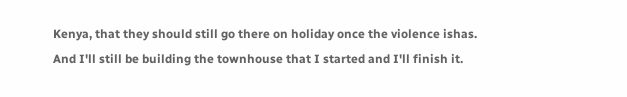Kenya, that they should still go there on holiday once the violence ishas. And I'll still be building the townhouse that I started and I'll finish it.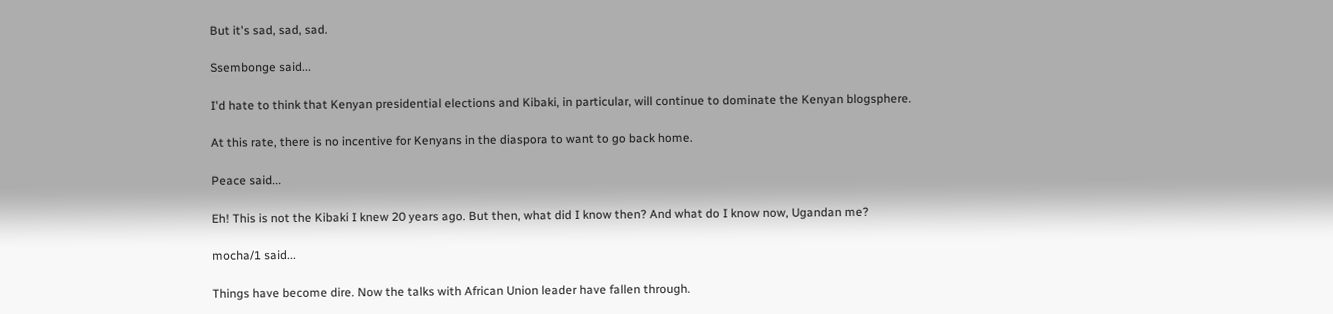But it's sad, sad, sad.

Ssembonge said...

I'd hate to think that Kenyan presidential elections and Kibaki, in particular, will continue to dominate the Kenyan blogsphere.

At this rate, there is no incentive for Kenyans in the diaspora to want to go back home.

Peace said...

Eh! This is not the Kibaki I knew 20 years ago. But then, what did I know then? And what do I know now, Ugandan me?

mocha/1 said...

Things have become dire. Now the talks with African Union leader have fallen through.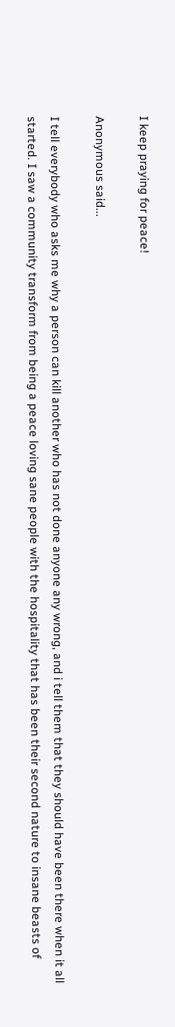I keep praying for peace!

Anonymous said...

I tell everybody who asks me why a person can kill another who has not done anyone any wrong, and i tell them that they should have been there when it all started. I saw a community transform from being a peace loving sane people with the hospitality that has been their second nature to insane beasts of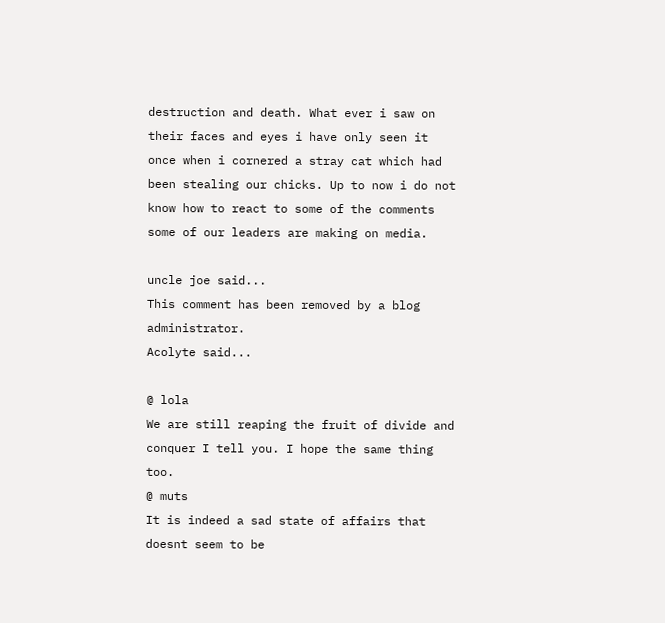destruction and death. What ever i saw on their faces and eyes i have only seen it once when i cornered a stray cat which had been stealing our chicks. Up to now i do not know how to react to some of the comments some of our leaders are making on media.

uncle joe said...
This comment has been removed by a blog administrator.
Acolyte said...

@ lola
We are still reaping the fruit of divide and conquer I tell you. I hope the same thing too.
@ muts
It is indeed a sad state of affairs that doesnt seem to be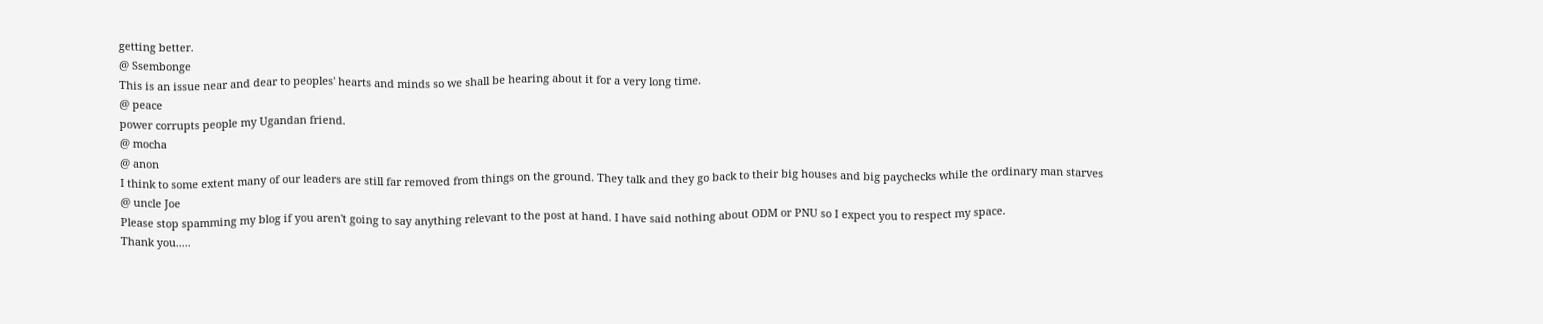getting better.
@ Ssembonge
This is an issue near and dear to peoples' hearts and minds so we shall be hearing about it for a very long time.
@ peace
power corrupts people my Ugandan friend.
@ mocha
@ anon
I think to some extent many of our leaders are still far removed from things on the ground. They talk and they go back to their big houses and big paychecks while the ordinary man starves
@ uncle Joe
Please stop spamming my blog if you aren't going to say anything relevant to the post at hand. I have said nothing about ODM or PNU so I expect you to respect my space.
Thank you.....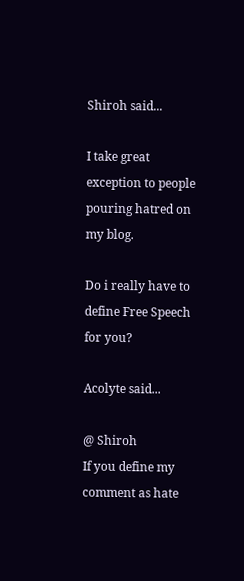Shiroh said...

I take great exception to people pouring hatred on my blog.

Do i really have to define Free Speech for you?

Acolyte said...

@ Shiroh
If you define my comment as hate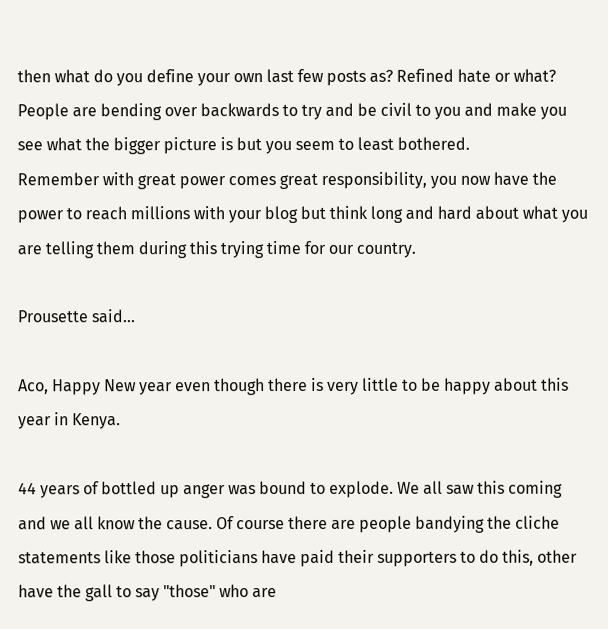then what do you define your own last few posts as? Refined hate or what? People are bending over backwards to try and be civil to you and make you see what the bigger picture is but you seem to least bothered.
Remember with great power comes great responsibility, you now have the power to reach millions with your blog but think long and hard about what you are telling them during this trying time for our country.

Prousette said...

Aco, Happy New year even though there is very little to be happy about this year in Kenya.

44 years of bottled up anger was bound to explode. We all saw this coming and we all know the cause. Of course there are people bandying the cliche statements like those politicians have paid their supporters to do this, other have the gall to say "those" who are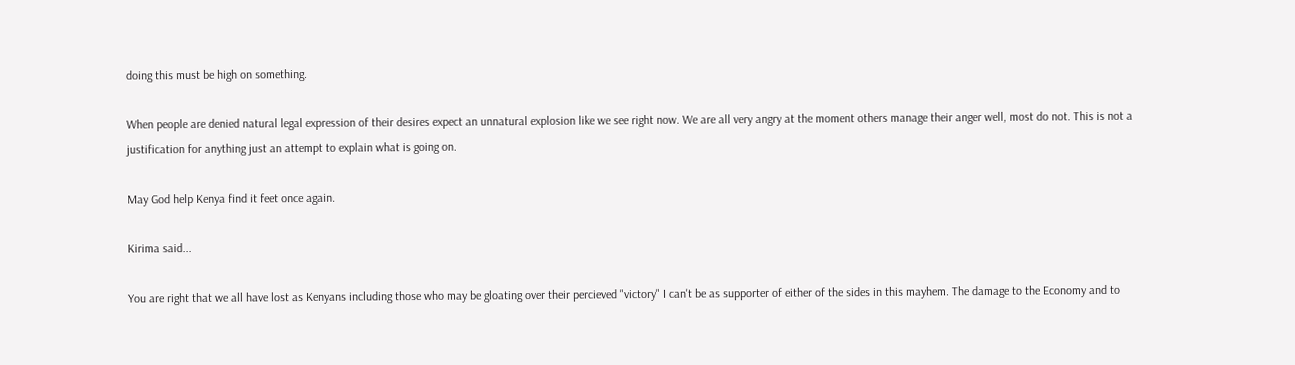doing this must be high on something.

When people are denied natural legal expression of their desires expect an unnatural explosion like we see right now. We are all very angry at the moment others manage their anger well, most do not. This is not a justification for anything just an attempt to explain what is going on.

May God help Kenya find it feet once again.

Kirima said...

You are right that we all have lost as Kenyans including those who may be gloating over their percieved "victory" I can't be as supporter of either of the sides in this mayhem. The damage to the Economy and to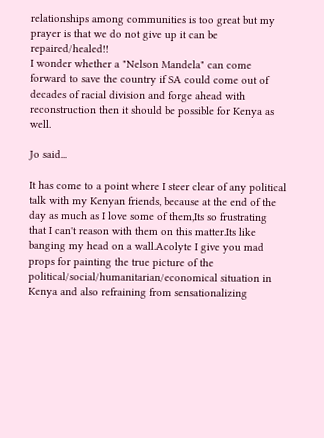relationships among communities is too great but my prayer is that we do not give up it can be repaired/healed!!
I wonder whether a "Nelson Mandela" can come forward to save the country if SA could come out of decades of racial division and forge ahead with reconstruction then it should be possible for Kenya as well.

Jo said...

It has come to a point where I steer clear of any political talk with my Kenyan friends, because at the end of the day as much as I love some of them,Its so frustrating that I can't reason with them on this matter.Its like banging my head on a wall.Acolyte I give you mad props for painting the true picture of the political/social/humanitarian/economical situation in Kenya and also refraining from sensationalizing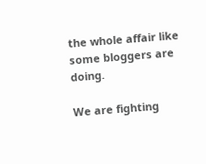the whole affair like some bloggers are doing.

We are fighting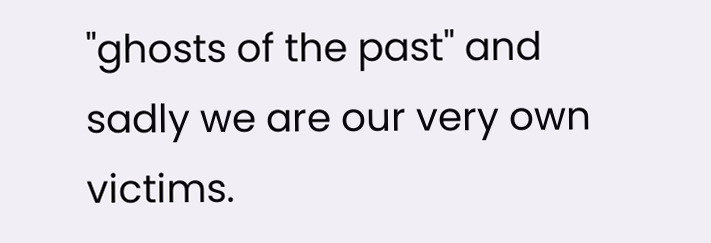"ghosts of the past" and sadly we are our very own victims.